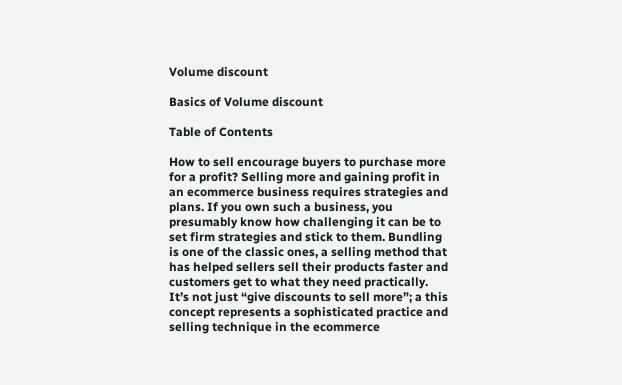Volume discount

Basics of Volume discount

Table of Contents

How to sell encourage buyers to purchase more for a profit? Selling more and gaining profit in an ecommerce business requires strategies and plans. If you own such a business, you presumably know how challenging it can be to set firm strategies and stick to them. Bundling is one of the classic ones, a selling method that has helped sellers sell their products faster and customers get to what they need practically. It’s not just “give discounts to sell more”; a this concept represents a sophisticated practice and selling technique in the ecommerce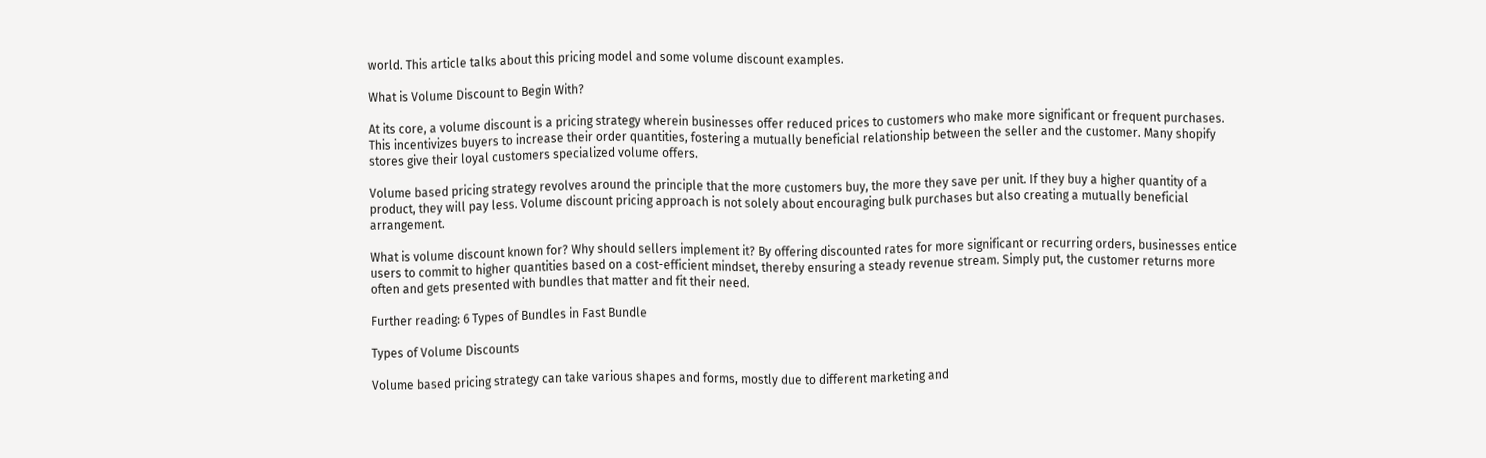world. This article talks about this pricing model and some volume discount examples.

What is Volume Discount to Begin With?

At its core, a volume discount is a pricing strategy wherein businesses offer reduced prices to customers who make more significant or frequent purchases. This incentivizes buyers to increase their order quantities, fostering a mutually beneficial relationship between the seller and the customer. Many shopify stores give their loyal customers specialized volume offers.

Volume based pricing strategy revolves around the principle that the more customers buy, the more they save per unit. If they buy a higher quantity of a product, they will pay less. Volume discount pricing approach is not solely about encouraging bulk purchases but also creating a mutually beneficial arrangement.

What is volume discount known for? Why should sellers implement it? By offering discounted rates for more significant or recurring orders, businesses entice users to commit to higher quantities based on a cost-efficient mindset, thereby ensuring a steady revenue stream. Simply put, the customer returns more often and gets presented with bundles that matter and fit their need.

Further reading: 6 Types of Bundles in Fast Bundle

Types of Volume Discounts

Volume based pricing strategy can take various shapes and forms, mostly due to different marketing and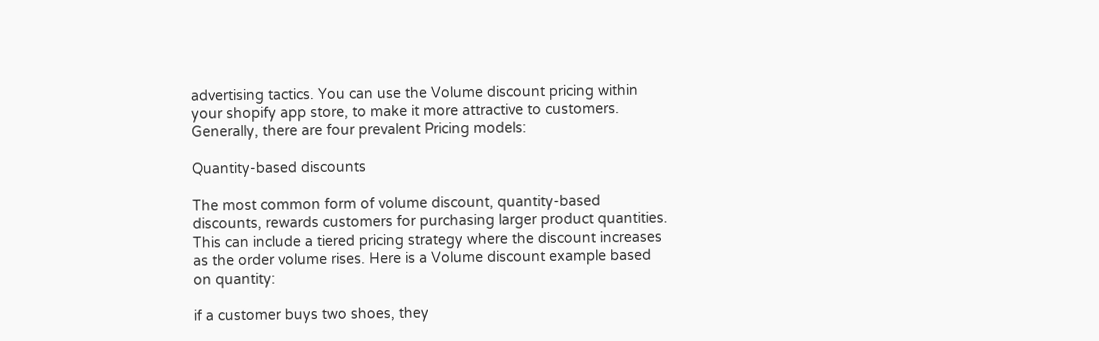advertising tactics. You can use the Volume discount pricing within your shopify app store, to make it more attractive to customers. Generally, there are four prevalent Pricing models:

Quantity-based discounts

The most common form of volume discount, quantity-based discounts, rewards customers for purchasing larger product quantities. This can include a tiered pricing strategy where the discount increases as the order volume rises. Here is a Volume discount example based on quantity:

if a customer buys two shoes, they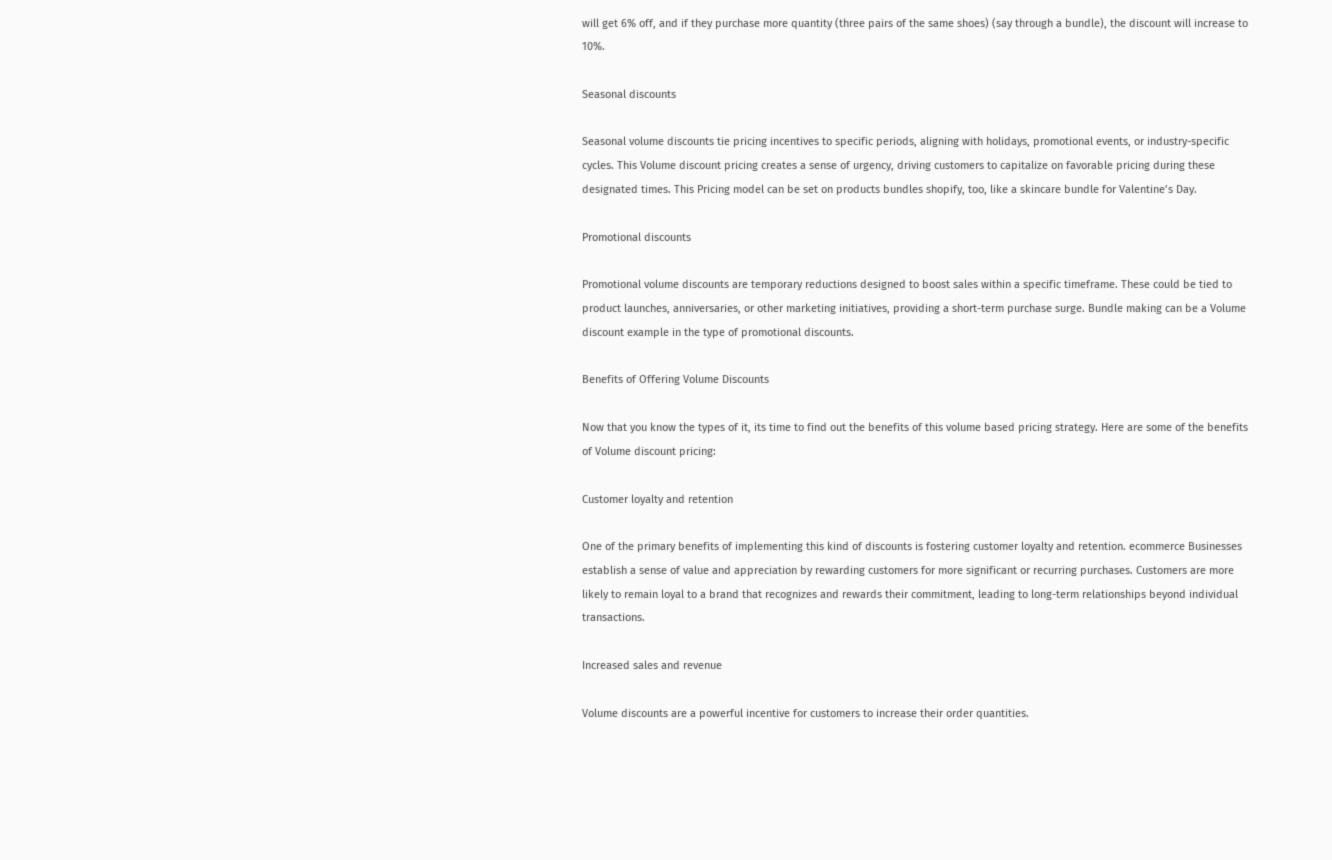will get 6% off, and if they purchase more quantity (three pairs of the same shoes) (say through a bundle), the discount will increase to 10%.

Seasonal discounts

Seasonal volume discounts tie pricing incentives to specific periods, aligning with holidays, promotional events, or industry-specific cycles. This Volume discount pricing creates a sense of urgency, driving customers to capitalize on favorable pricing during these designated times. This Pricing model can be set on products bundles shopify, too, like a skincare bundle for Valentine’s Day.

Promotional discounts

Promotional volume discounts are temporary reductions designed to boost sales within a specific timeframe. These could be tied to product launches, anniversaries, or other marketing initiatives, providing a short-term purchase surge. Bundle making can be a Volume discount example in the type of promotional discounts.

Benefits of Offering Volume Discounts

Now that you know the types of it, its time to find out the benefits of this volume based pricing strategy. Here are some of the benefits of Volume discount pricing:

Customer loyalty and retention

One of the primary benefits of implementing this kind of discounts is fostering customer loyalty and retention. ecommerce Businesses establish a sense of value and appreciation by rewarding customers for more significant or recurring purchases. Customers are more likely to remain loyal to a brand that recognizes and rewards their commitment, leading to long-term relationships beyond individual transactions.

Increased sales and revenue

Volume discounts are a powerful incentive for customers to increase their order quantities.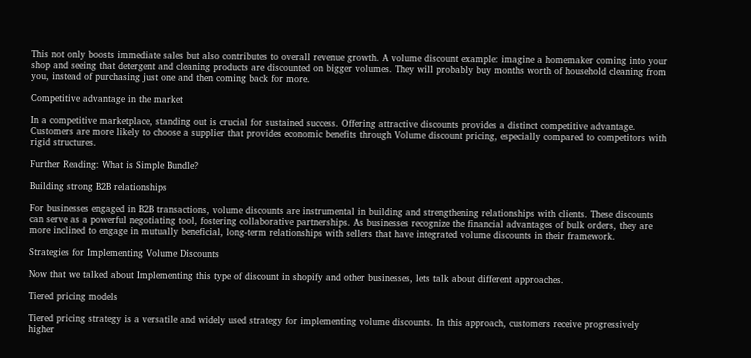This not only boosts immediate sales but also contributes to overall revenue growth. A volume discount example: imagine a homemaker coming into your shop and seeing that detergent and cleaning products are discounted on bigger volumes. They will probably buy months worth of household cleaning from you, instead of purchasing just one and then coming back for more.

Competitive advantage in the market

In a competitive marketplace, standing out is crucial for sustained success. Offering attractive discounts provides a distinct competitive advantage. Customers are more likely to choose a supplier that provides economic benefits through Volume discount pricing, especially compared to competitors with rigid structures.

Further Reading: What is Simple Bundle?

Building strong B2B relationships

For businesses engaged in B2B transactions, volume discounts are instrumental in building and strengthening relationships with clients. These discounts can serve as a powerful negotiating tool, fostering collaborative partnerships. As businesses recognize the financial advantages of bulk orders, they are more inclined to engage in mutually beneficial, long-term relationships with sellers that have integrated volume discounts in their framework.

Strategies for Implementing Volume Discounts

Now that we talked about Implementing this type of discount in shopify and other businesses, lets talk about different approaches.

Tiered pricing models

Tiered pricing strategy is a versatile and widely used strategy for implementing volume discounts. In this approach, customers receive progressively higher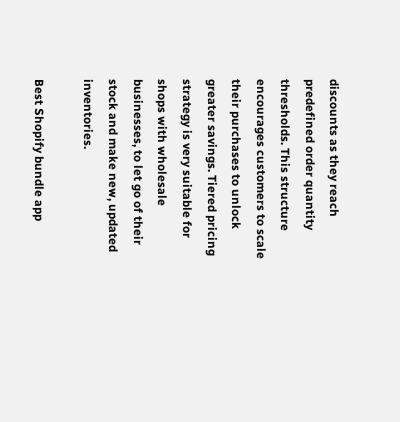discounts as they reach predefined order quantity thresholds. This structure encourages customers to scale their purchases to unlock greater savings. Tiered pricing strategy is very suitable for shops with wholesale businesses, to let go of their stock and make new, updated inventories.

Best Shopify bundle app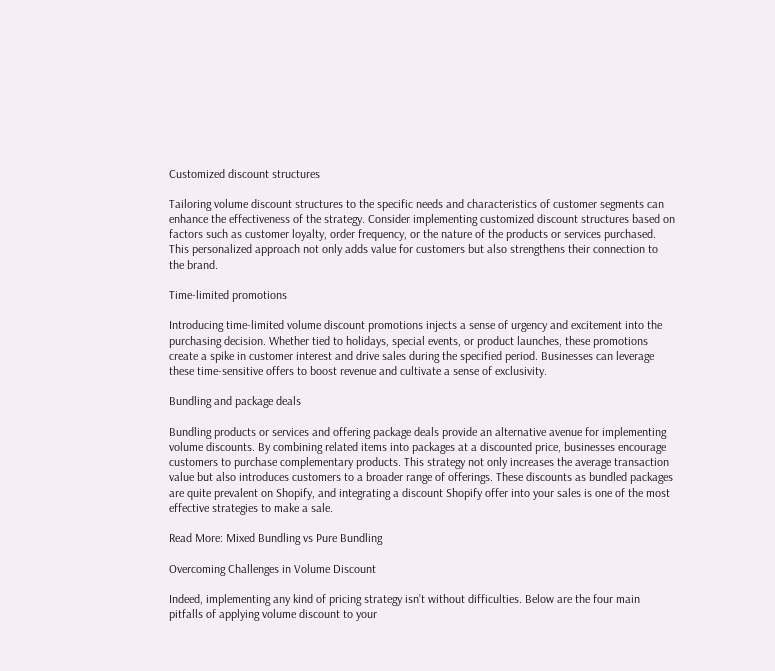Customized discount structures

Tailoring volume discount structures to the specific needs and characteristics of customer segments can enhance the effectiveness of the strategy. Consider implementing customized discount structures based on factors such as customer loyalty, order frequency, or the nature of the products or services purchased. This personalized approach not only adds value for customers but also strengthens their connection to the brand.

Time-limited promotions

Introducing time-limited volume discount promotions injects a sense of urgency and excitement into the purchasing decision. Whether tied to holidays, special events, or product launches, these promotions create a spike in customer interest and drive sales during the specified period. Businesses can leverage these time-sensitive offers to boost revenue and cultivate a sense of exclusivity.

Bundling and package deals

Bundling products or services and offering package deals provide an alternative avenue for implementing volume discounts. By combining related items into packages at a discounted price, businesses encourage customers to purchase complementary products. This strategy not only increases the average transaction value but also introduces customers to a broader range of offerings. These discounts as bundled packages are quite prevalent on Shopify, and integrating a discount Shopify offer into your sales is one of the most effective strategies to make a sale.

Read More: Mixed Bundling vs Pure Bundling

Overcoming Challenges in Volume Discount

Indeed, implementing any kind of pricing strategy isn’t without difficulties. Below are the four main pitfalls of applying volume discount to your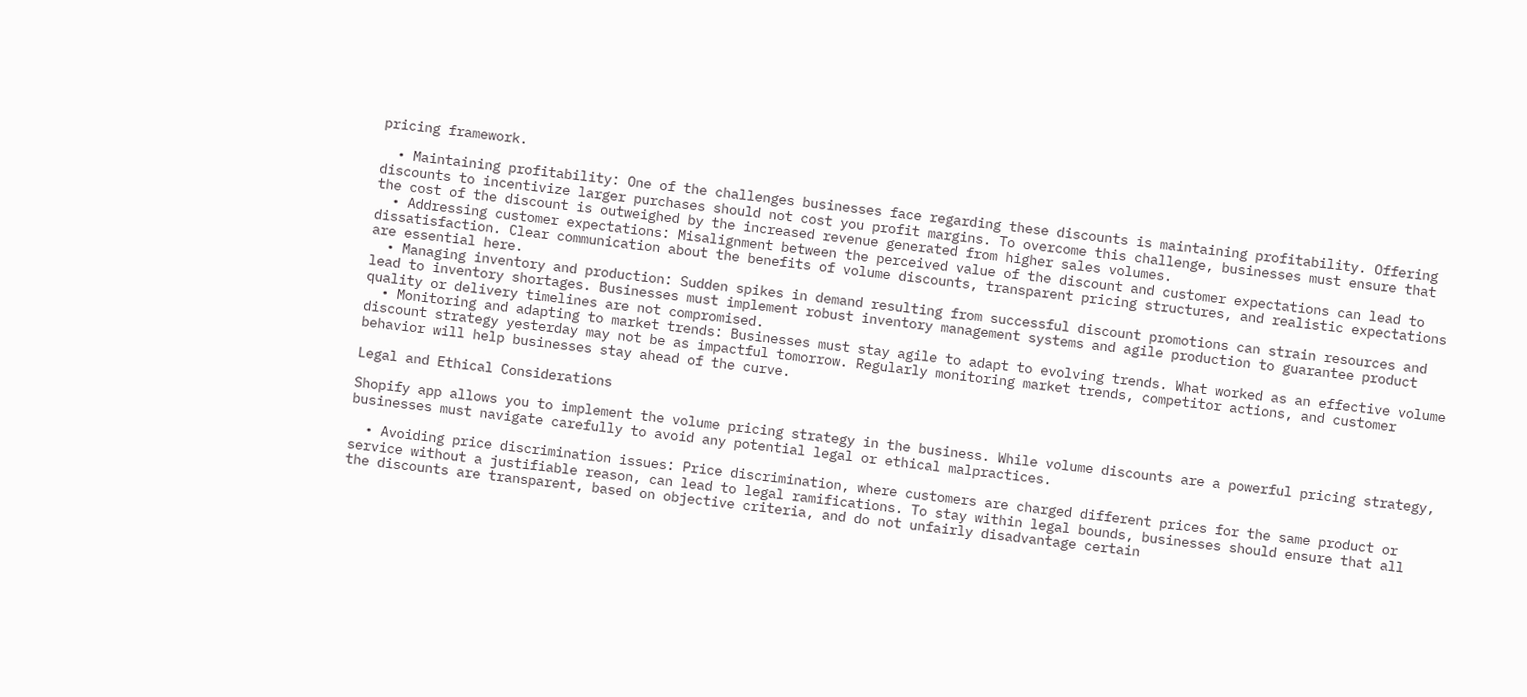pricing framework.

  • Maintaining profitability: One of the challenges businesses face regarding these discounts is maintaining profitability. Offering discounts to incentivize larger purchases should not cost you profit margins. To overcome this challenge, businesses must ensure that the cost of the discount is outweighed by the increased revenue generated from higher sales volumes.
  • Addressing customer expectations: Misalignment between the perceived value of the discount and customer expectations can lead to dissatisfaction. Clear communication about the benefits of volume discounts, transparent pricing structures, and realistic expectations are essential here.
  • Managing inventory and production: Sudden spikes in demand resulting from successful discount promotions can strain resources and lead to inventory shortages. Businesses must implement robust inventory management systems and agile production to guarantee product quality or delivery timelines are not compromised.
  • Monitoring and adapting to market trends: Businesses must stay agile to adapt to evolving trends. What worked as an effective volume discount strategy yesterday may not be as impactful tomorrow. Regularly monitoring market trends, competitor actions, and customer behavior will help businesses stay ahead of the curve.

Legal and Ethical Considerations

Shopify app allows you to implement the volume pricing strategy in the business. While volume discounts are a powerful pricing strategy, businesses must navigate carefully to avoid any potential legal or ethical malpractices.

  • Avoiding price discrimination issues: Price discrimination, where customers are charged different prices for the same product or service without a justifiable reason, can lead to legal ramifications. To stay within legal bounds, businesses should ensure that all the discounts are transparent, based on objective criteria, and do not unfairly disadvantage certain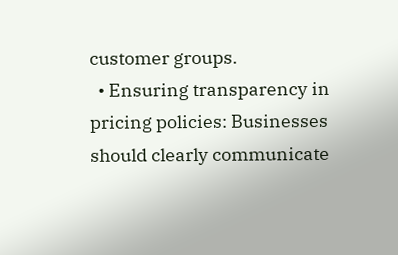customer groups.
  • Ensuring transparency in pricing policies: Businesses should clearly communicate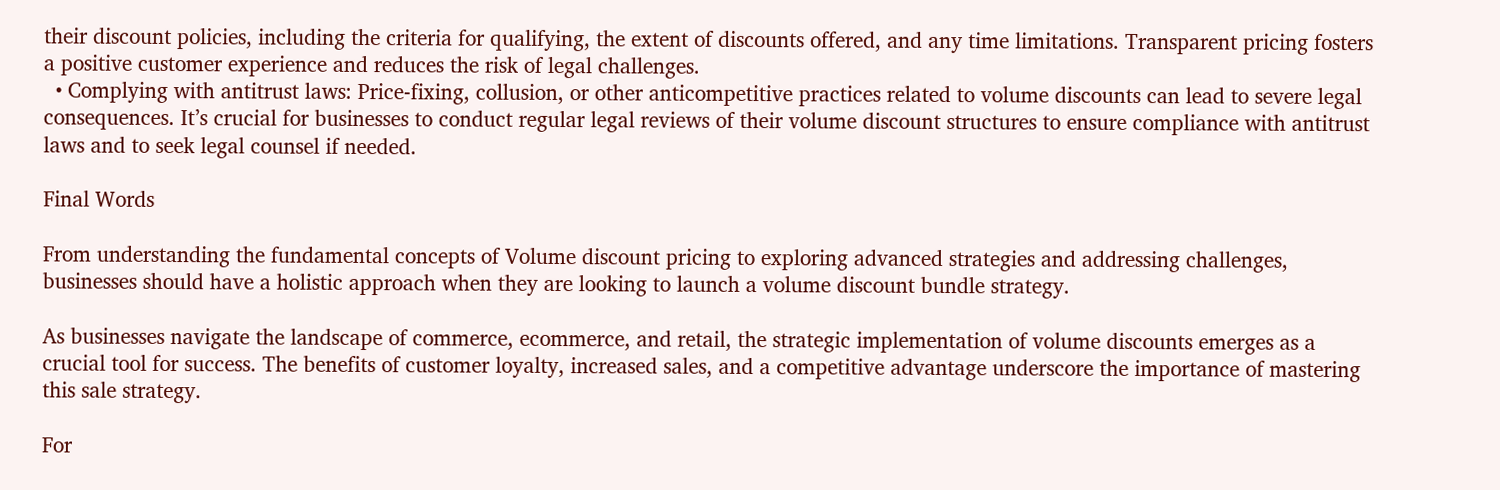their discount policies, including the criteria for qualifying, the extent of discounts offered, and any time limitations. Transparent pricing fosters a positive customer experience and reduces the risk of legal challenges.
  • Complying with antitrust laws: Price-fixing, collusion, or other anticompetitive practices related to volume discounts can lead to severe legal consequences. It’s crucial for businesses to conduct regular legal reviews of their volume discount structures to ensure compliance with antitrust laws and to seek legal counsel if needed.

Final Words

From understanding the fundamental concepts of Volume discount pricing to exploring advanced strategies and addressing challenges, businesses should have a holistic approach when they are looking to launch a volume discount bundle strategy.

As businesses navigate the landscape of commerce, ecommerce, and retail, the strategic implementation of volume discounts emerges as a crucial tool for success. The benefits of customer loyalty, increased sales, and a competitive advantage underscore the importance of mastering this sale strategy.

For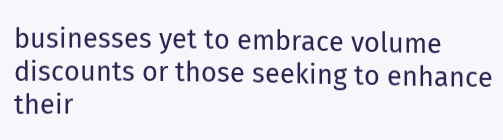businesses yet to embrace volume discounts or those seeking to enhance their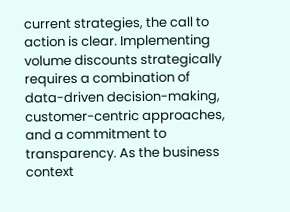current strategies, the call to action is clear. Implementing volume discounts strategically requires a combination of data-driven decision-making, customer-centric approaches, and a commitment to transparency. As the business context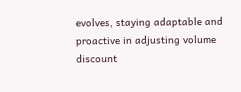evolves, staying adaptable and proactive in adjusting volume discount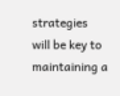strategies will be key to maintaining a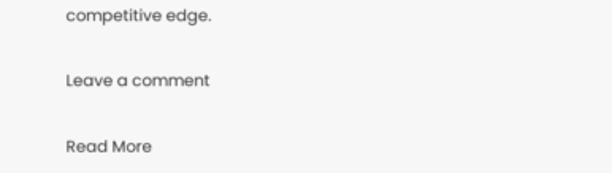competitive edge.

Leave a comment

Read More